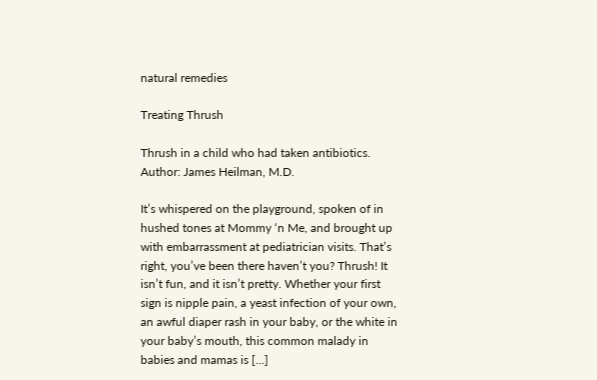natural remedies

Treating Thrush

Thrush in a child who had taken antibiotics. Author: James Heilman, M.D.

It’s whispered on the playground, spoken of in hushed tones at Mommy ‘n Me, and brought up with embarrassment at pediatrician visits. That’s right, you’ve been there haven’t you? Thrush! It isn’t fun, and it isn’t pretty. Whether your first sign is nipple pain, a yeast infection of your own, an awful diaper rash in your baby, or the white in your baby’s mouth, this common malady in babies and mamas is […]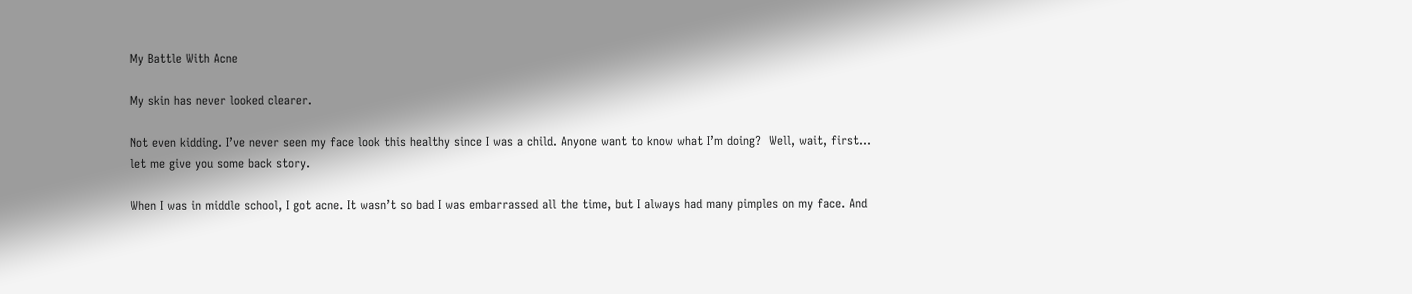My Battle With Acne

My skin has never looked clearer.

Not even kidding. I’ve never seen my face look this healthy since I was a child. Anyone want to know what I’m doing?  Well, wait, first… let me give you some back story.

When I was in middle school, I got acne. It wasn’t so bad I was embarrassed all the time, but I always had many pimples on my face. And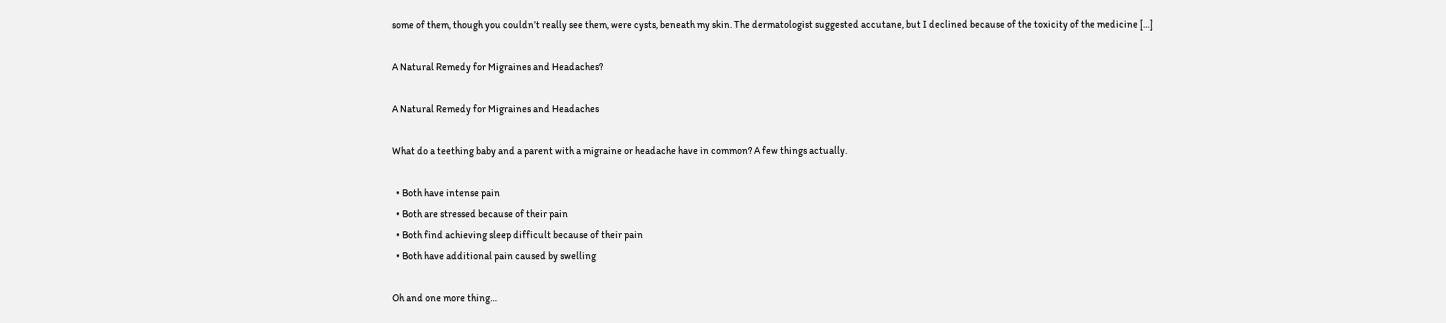some of them, though you couldn’t really see them, were cysts, beneath my skin. The dermatologist suggested accutane, but I declined because of the toxicity of the medicine […]

A Natural Remedy for Migraines and Headaches?

A Natural Remedy for Migraines and Headaches

What do a teething baby and a parent with a migraine or headache have in common? A few things actually.

  • Both have intense pain
  • Both are stressed because of their pain
  • Both find achieving sleep difficult because of their pain
  • Both have additional pain caused by swelling

Oh and one more thing…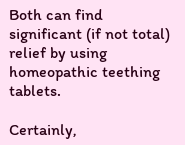Both can find significant (if not total) relief by using homeopathic teething tablets.

Certainly,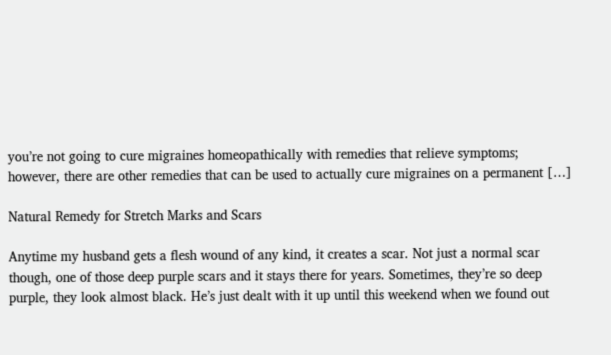you’re not going to cure migraines homeopathically with remedies that relieve symptoms; however, there are other remedies that can be used to actually cure migraines on a permanent […]

Natural Remedy for Stretch Marks and Scars

Anytime my husband gets a flesh wound of any kind, it creates a scar. Not just a normal scar though, one of those deep purple scars and it stays there for years. Sometimes, they’re so deep purple, they look almost black. He’s just dealt with it up until this weekend when we found out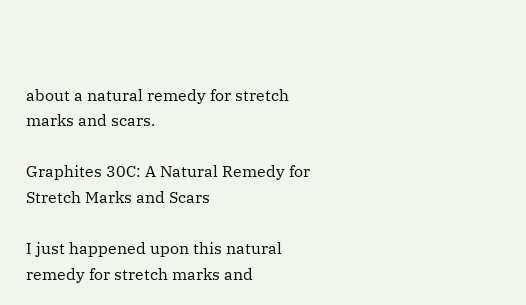about a natural remedy for stretch marks and scars.

Graphites 30C: A Natural Remedy for Stretch Marks and Scars

I just happened upon this natural remedy for stretch marks and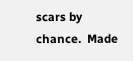scars by chance.  Made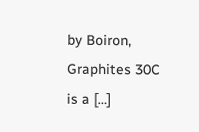by Boiron, Graphites 30C is a […]